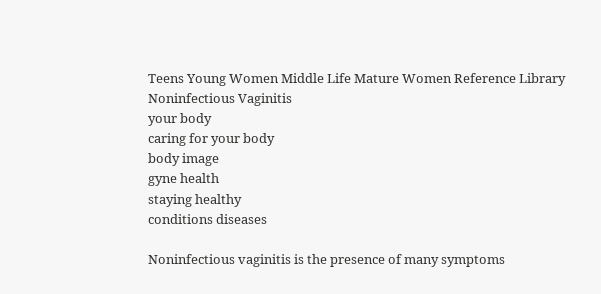Teens Young Women Middle Life Mature Women Reference Library
Noninfectious Vaginitis
your body
caring for your body
body image
gyne health
staying healthy
conditions diseases

Noninfectious vaginitis is the presence of many symptoms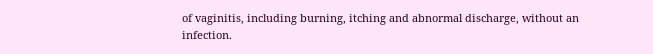of vaginitis, including burning, itching and abnormal discharge, without an infection.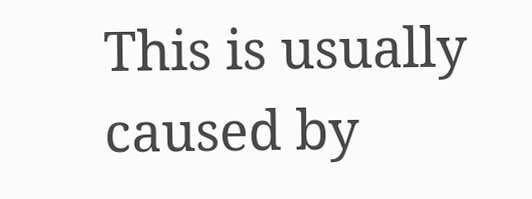This is usually caused by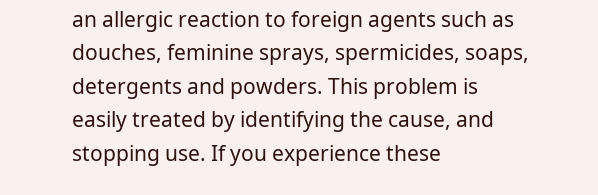an allergic reaction to foreign agents such as douches, feminine sprays, spermicides, soaps, detergents and powders. This problem is easily treated by identifying the cause, and stopping use. If you experience these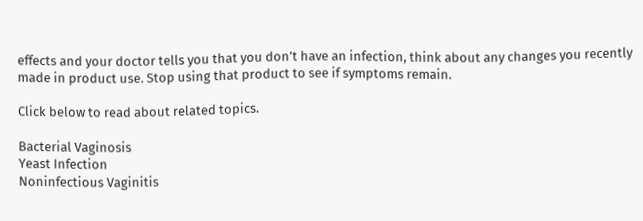effects and your doctor tells you that you don’t have an infection, think about any changes you recently made in product use. Stop using that product to see if symptoms remain.

Click below to read about related topics.

Bacterial Vaginosis
Yeast Infection
Noninfectious Vaginitis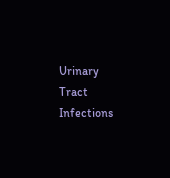Urinary Tract Infections